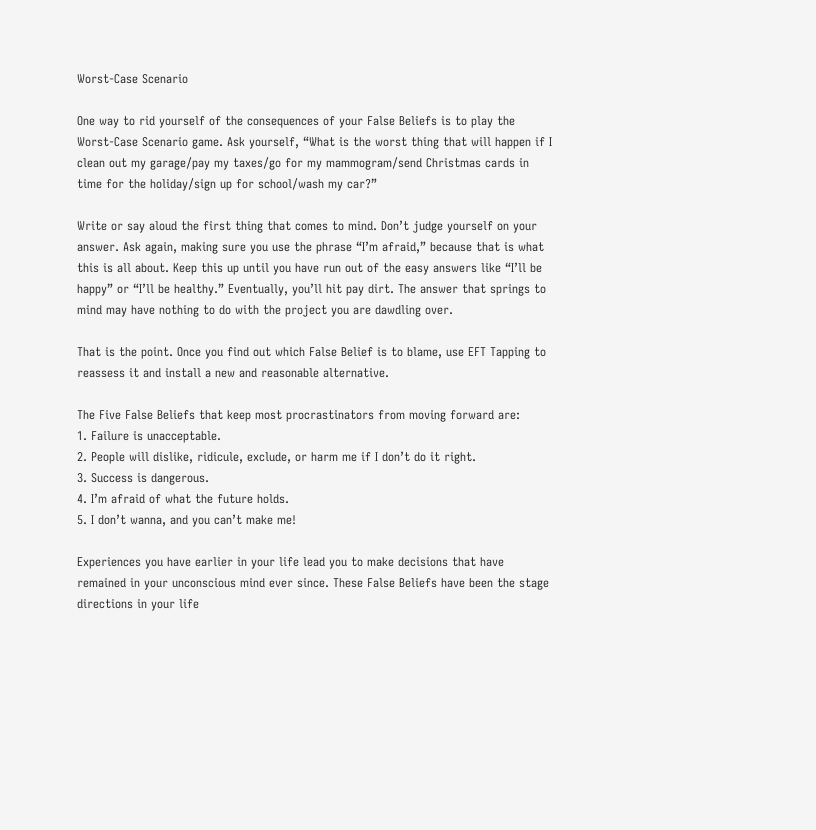Worst-Case Scenario

One way to rid yourself of the consequences of your False Beliefs is to play the Worst-Case Scenario game. Ask yourself, “What is the worst thing that will happen if I clean out my garage/pay my taxes/go for my mammogram/send Christmas cards in time for the holiday/sign up for school/wash my car?”

Write or say aloud the first thing that comes to mind. Don’t judge yourself on your answer. Ask again, making sure you use the phrase “I’m afraid,” because that is what this is all about. Keep this up until you have run out of the easy answers like “I’ll be happy” or “I’ll be healthy.” Eventually, you’ll hit pay dirt. The answer that springs to mind may have nothing to do with the project you are dawdling over.

That is the point. Once you find out which False Belief is to blame, use EFT Tapping to reassess it and install a new and reasonable alternative.

The Five False Beliefs that keep most procrastinators from moving forward are:
1. Failure is unacceptable.
2. People will dislike, ridicule, exclude, or harm me if I don’t do it right.
3. Success is dangerous.
4. I’m afraid of what the future holds.
5. I don’t wanna, and you can’t make me!

Experiences you have earlier in your life lead you to make decisions that have remained in your unconscious mind ever since. These False Beliefs have been the stage directions in your life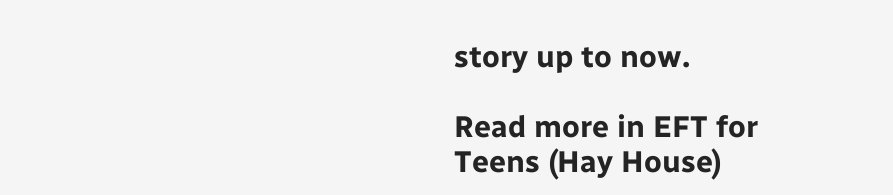story up to now.

Read more in EFT for Teens (Hay House)